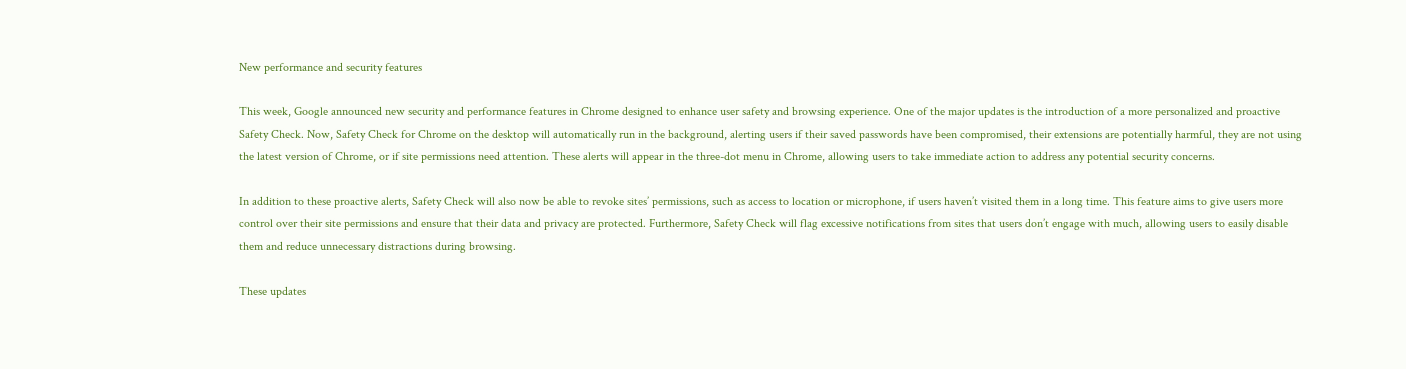New performance and security features

This week, Google announced new security and performance features in Chrome designed to enhance user safety and browsing experience. One of the major updates is the introduction of a more personalized and proactive Safety Check. Now, Safety Check for Chrome on the desktop will automatically run in the background, alerting users if their saved passwords have been compromised, their extensions are potentially harmful, they are not using the latest version of Chrome, or if site permissions need attention. These alerts will appear in the three-dot menu in Chrome, allowing users to take immediate action to address any potential security concerns.

In addition to these proactive alerts, Safety Check will also now be able to revoke sites’ permissions, such as access to location or microphone, if users haven’t visited them in a long time. This feature aims to give users more control over their site permissions and ensure that their data and privacy are protected. Furthermore, Safety Check will flag excessive notifications from sites that users don’t engage with much, allowing users to easily disable them and reduce unnecessary distractions during browsing.

These updates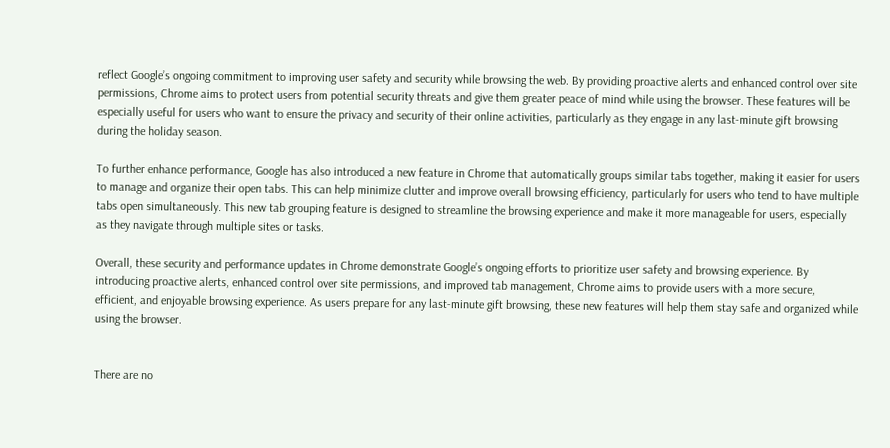reflect Google’s ongoing commitment to improving user safety and security while browsing the web. By providing proactive alerts and enhanced control over site permissions, Chrome aims to protect users from potential security threats and give them greater peace of mind while using the browser. These features will be especially useful for users who want to ensure the privacy and security of their online activities, particularly as they engage in any last-minute gift browsing during the holiday season.

To further enhance performance, Google has also introduced a new feature in Chrome that automatically groups similar tabs together, making it easier for users to manage and organize their open tabs. This can help minimize clutter and improve overall browsing efficiency, particularly for users who tend to have multiple tabs open simultaneously. This new tab grouping feature is designed to streamline the browsing experience and make it more manageable for users, especially as they navigate through multiple sites or tasks.

Overall, these security and performance updates in Chrome demonstrate Google’s ongoing efforts to prioritize user safety and browsing experience. By introducing proactive alerts, enhanced control over site permissions, and improved tab management, Chrome aims to provide users with a more secure, efficient, and enjoyable browsing experience. As users prepare for any last-minute gift browsing, these new features will help them stay safe and organized while using the browser.


There are no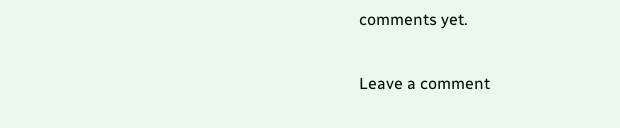comments yet.

Leave a comment